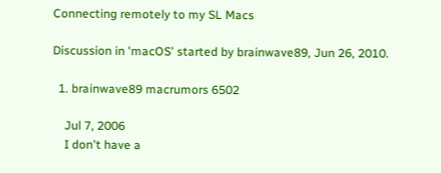Connecting remotely to my SL Macs

Discussion in 'macOS' started by brainwave89, Jun 26, 2010.

  1. brainwave89 macrumors 6502

    Jul 7, 2006
    I don't have a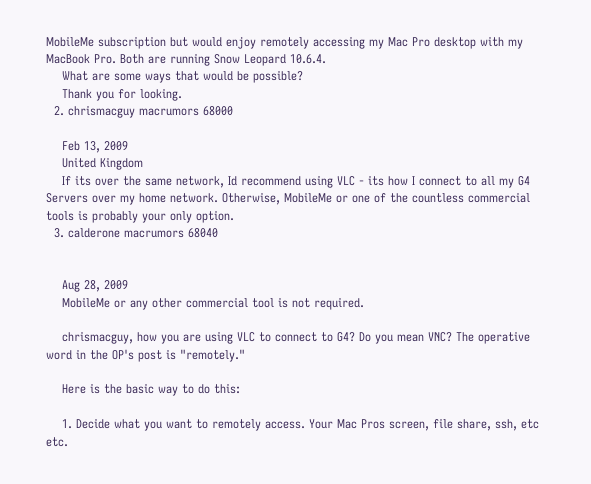MobileMe subscription but would enjoy remotely accessing my Mac Pro desktop with my MacBook Pro. Both are running Snow Leopard 10.6.4.
    What are some ways that would be possible?
    Thank you for looking.
  2. chrismacguy macrumors 68000

    Feb 13, 2009
    United Kingdom
    If its over the same network, Id recommend using VLC - its how I connect to all my G4 Servers over my home network. Otherwise, MobileMe or one of the countless commercial tools is probably your only option.
  3. calderone macrumors 68040


    Aug 28, 2009
    MobileMe or any other commercial tool is not required.

    chrismacguy, how you are using VLC to connect to G4? Do you mean VNC? The operative word in the OP's post is "remotely."

    Here is the basic way to do this:

    1. Decide what you want to remotely access. Your Mac Pros screen, file share, ssh, etc etc.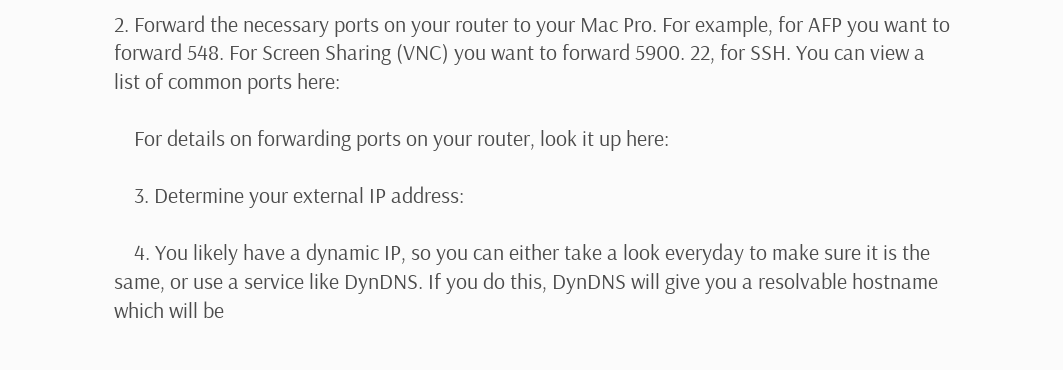2. Forward the necessary ports on your router to your Mac Pro. For example, for AFP you want to forward 548. For Screen Sharing (VNC) you want to forward 5900. 22, for SSH. You can view a list of common ports here:

    For details on forwarding ports on your router, look it up here:

    3. Determine your external IP address:

    4. You likely have a dynamic IP, so you can either take a look everyday to make sure it is the same, or use a service like DynDNS. If you do this, DynDNS will give you a resolvable hostname which will be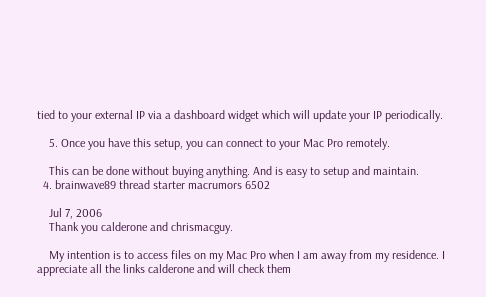tied to your external IP via a dashboard widget which will update your IP periodically.

    5. Once you have this setup, you can connect to your Mac Pro remotely.

    This can be done without buying anything. And is easy to setup and maintain.
  4. brainwave89 thread starter macrumors 6502

    Jul 7, 2006
    Thank you calderone and chrismacguy.

    My intention is to access files on my Mac Pro when I am away from my residence. I appreciate all the links calderone and will check them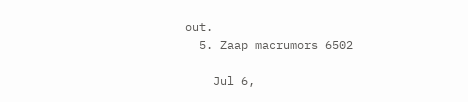out.
  5. Zaap macrumors 6502

    Jul 6,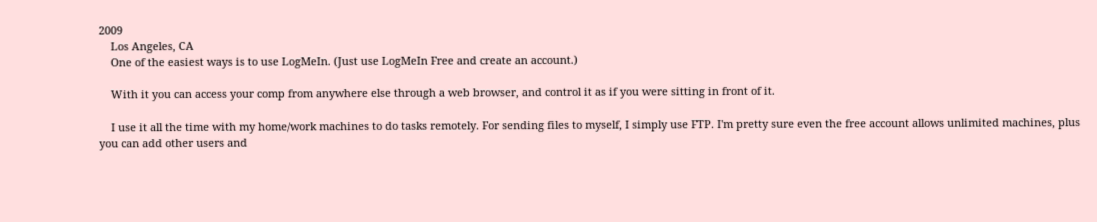2009
    Los Angeles, CA
    One of the easiest ways is to use LogMeIn. (Just use LogMeIn Free and create an account.)

    With it you can access your comp from anywhere else through a web browser, and control it as if you were sitting in front of it.

    I use it all the time with my home/work machines to do tasks remotely. For sending files to myself, I simply use FTP. I'm pretty sure even the free account allows unlimited machines, plus you can add other users and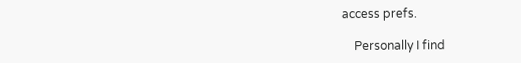access prefs.

    Personally I find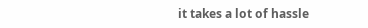it takes a lot of hassle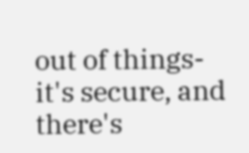out of things- it's secure, and there's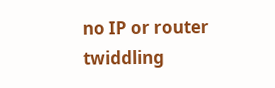no IP or router twiddling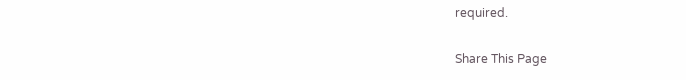required.

Share This Page